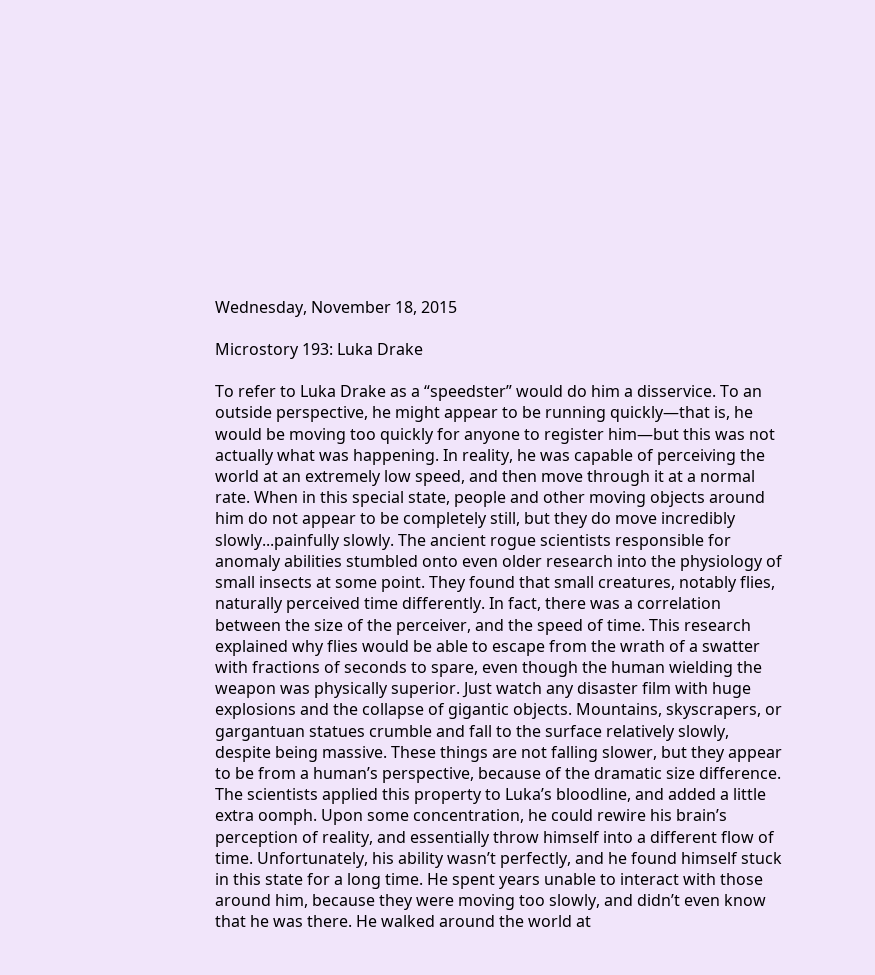Wednesday, November 18, 2015

Microstory 193: Luka Drake

To refer to Luka Drake as a “speedster” would do him a disservice. To an outside perspective, he might appear to be running quickly—that is, he would be moving too quickly for anyone to register him—but this was not actually what was happening. In reality, he was capable of perceiving the world at an extremely low speed, and then move through it at a normal rate. When in this special state, people and other moving objects around him do not appear to be completely still, but they do move incredibly slowly...painfully slowly. The ancient rogue scientists responsible for anomaly abilities stumbled onto even older research into the physiology of small insects at some point. They found that small creatures, notably flies, naturally perceived time differently. In fact, there was a correlation between the size of the perceiver, and the speed of time. This research explained why flies would be able to escape from the wrath of a swatter with fractions of seconds to spare, even though the human wielding the weapon was physically superior. Just watch any disaster film with huge explosions and the collapse of gigantic objects. Mountains, skyscrapers, or gargantuan statues crumble and fall to the surface relatively slowly, despite being massive. These things are not falling slower, but they appear to be from a human’s perspective, because of the dramatic size difference. The scientists applied this property to Luka’s bloodline, and added a little extra oomph. Upon some concentration, he could rewire his brain’s perception of reality, and essentially throw himself into a different flow of time. Unfortunately, his ability wasn’t perfectly, and he found himself stuck in this state for a long time. He spent years unable to interact with those around him, because they were moving too slowly, and didn’t even know that he was there. He walked around the world at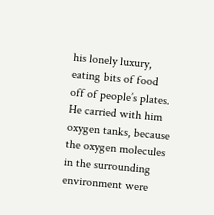his lonely luxury, eating bits of food off of people’s plates. He carried with him oxygen tanks, because the oxygen molecules in the surrounding environment were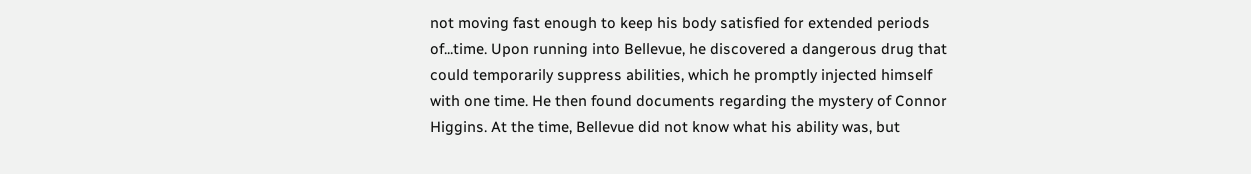not moving fast enough to keep his body satisfied for extended periods of...time. Upon running into Bellevue, he discovered a dangerous drug that could temporarily suppress abilities, which he promptly injected himself with one time. He then found documents regarding the mystery of Connor Higgins. At the time, Bellevue did not know what his ability was, but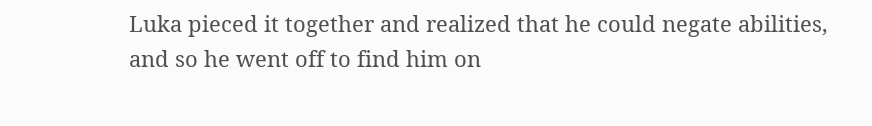Luka pieced it together and realized that he could negate abilities, and so he went off to find him on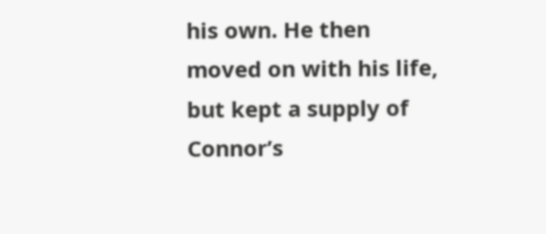his own. He then moved on with his life, but kept a supply of Connor’s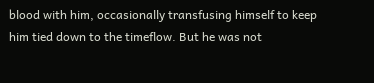blood with him, occasionally transfusing himself to keep him tied down to the timeflow. But he was not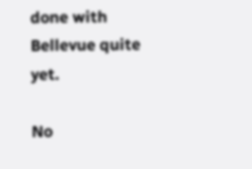done with Bellevue quite yet.

No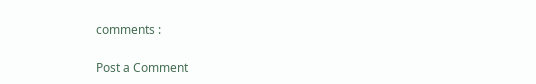comments :

Post a Comment